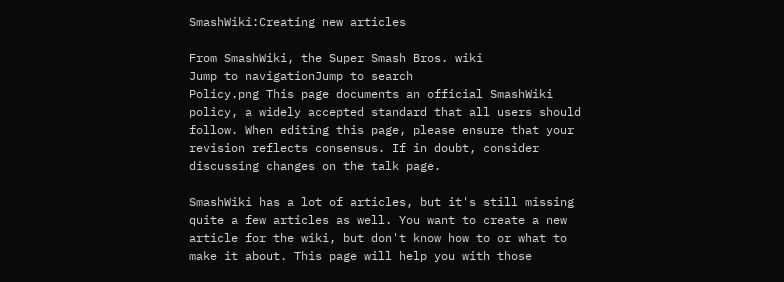SmashWiki:Creating new articles

From SmashWiki, the Super Smash Bros. wiki
Jump to navigationJump to search
Policy.png This page documents an official SmashWiki policy, a widely accepted standard that all users should follow. When editing this page, please ensure that your revision reflects consensus. If in doubt, consider discussing changes on the talk page.

SmashWiki has a lot of articles, but it's still missing quite a few articles as well. You want to create a new article for the wiki, but don't know how to or what to make it about. This page will help you with those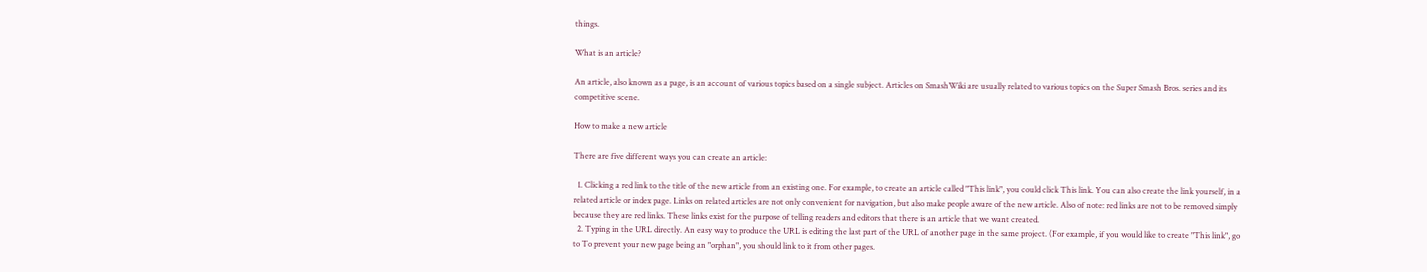things.

What is an article?

An article, also known as a page, is an account of various topics based on a single subject. Articles on SmashWiki are usually related to various topics on the Super Smash Bros. series and its competitive scene.

How to make a new article

There are five different ways you can create an article:

  1. Clicking a red link to the title of the new article from an existing one. For example, to create an article called "This link", you could click This link. You can also create the link yourself, in a related article or index page. Links on related articles are not only convenient for navigation, but also make people aware of the new article. Also of note: red links are not to be removed simply because they are red links. These links exist for the purpose of telling readers and editors that there is an article that we want created.
  2. Typing in the URL directly. An easy way to produce the URL is editing the last part of the URL of another page in the same project. (For example, if you would like to create "This link", go to To prevent your new page being an "orphan", you should link to it from other pages.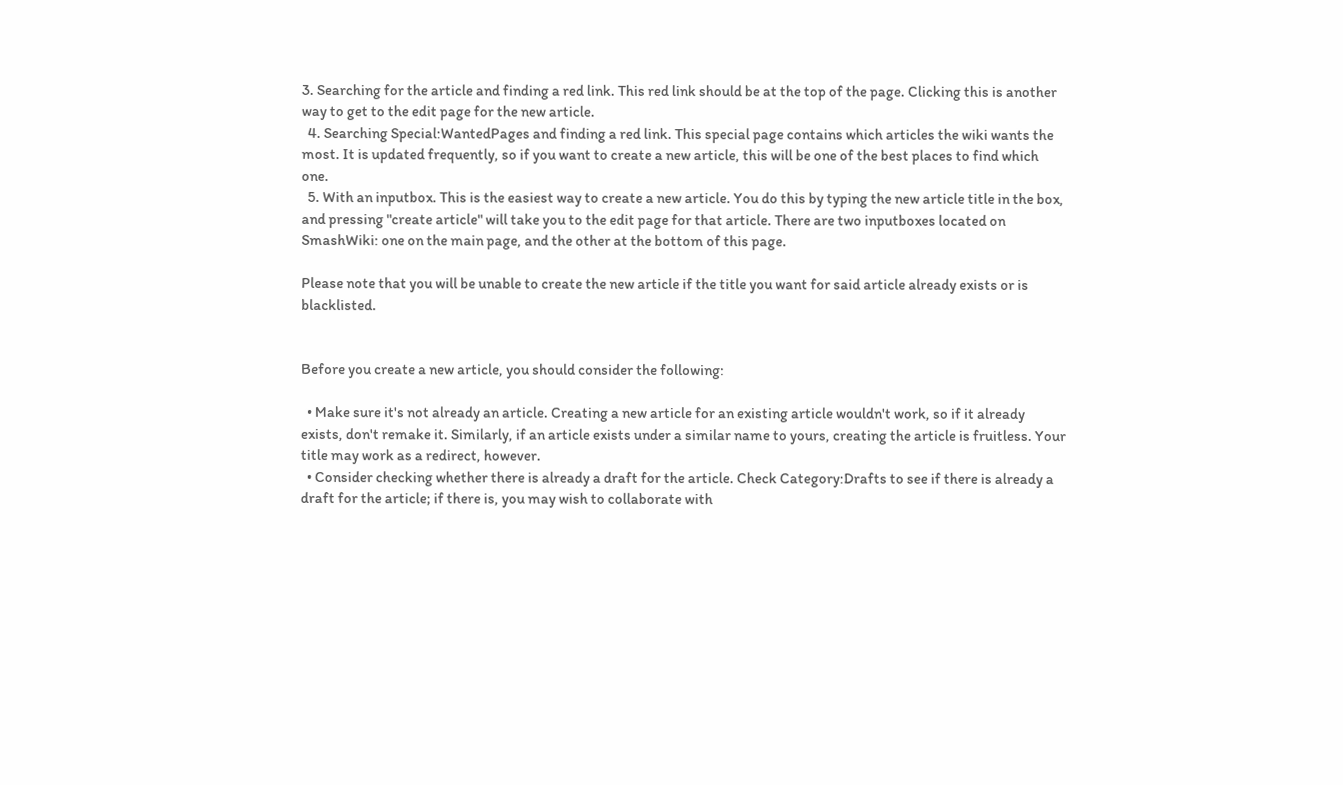3. Searching for the article and finding a red link. This red link should be at the top of the page. Clicking this is another way to get to the edit page for the new article.
  4. Searching Special:WantedPages and finding a red link. This special page contains which articles the wiki wants the most. It is updated frequently, so if you want to create a new article, this will be one of the best places to find which one.
  5. With an inputbox. This is the easiest way to create a new article. You do this by typing the new article title in the box, and pressing "create article" will take you to the edit page for that article. There are two inputboxes located on SmashWiki: one on the main page, and the other at the bottom of this page.

Please note that you will be unable to create the new article if the title you want for said article already exists or is blacklisted.


Before you create a new article, you should consider the following:

  • Make sure it's not already an article. Creating a new article for an existing article wouldn't work, so if it already exists, don't remake it. Similarly, if an article exists under a similar name to yours, creating the article is fruitless. Your title may work as a redirect, however.
  • Consider checking whether there is already a draft for the article. Check Category:Drafts to see if there is already a draft for the article; if there is, you may wish to collaborate with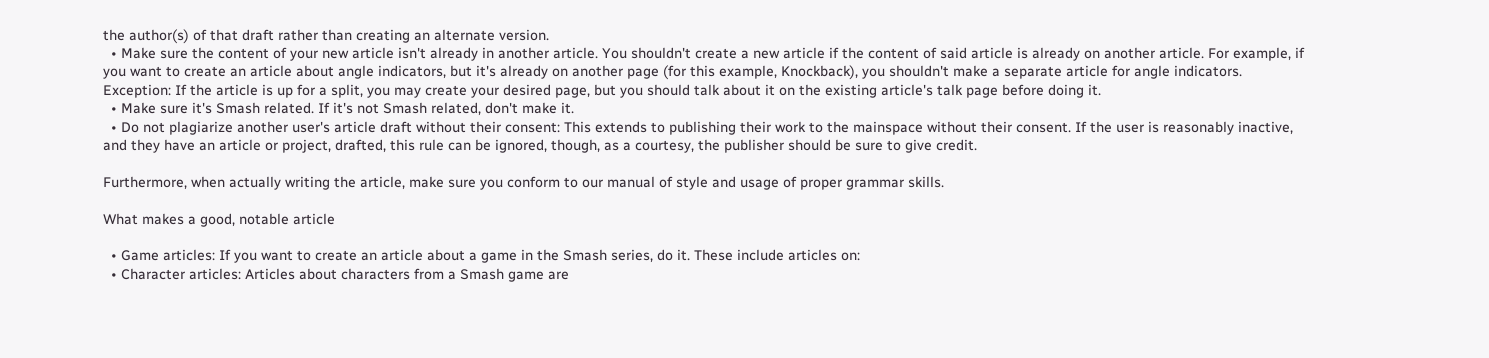the author(s) of that draft rather than creating an alternate version.
  • Make sure the content of your new article isn't already in another article. You shouldn't create a new article if the content of said article is already on another article. For example, if you want to create an article about angle indicators, but it's already on another page (for this example, Knockback), you shouldn't make a separate article for angle indicators.
Exception: If the article is up for a split, you may create your desired page, but you should talk about it on the existing article's talk page before doing it.
  • Make sure it's Smash related. If it's not Smash related, don't make it.
  • Do not plagiarize another user's article draft without their consent: This extends to publishing their work to the mainspace without their consent. If the user is reasonably inactive, and they have an article or project, drafted, this rule can be ignored, though, as a courtesy, the publisher should be sure to give credit.

Furthermore, when actually writing the article, make sure you conform to our manual of style and usage of proper grammar skills.

What makes a good, notable article

  • Game articles: If you want to create an article about a game in the Smash series, do it. These include articles on:
  • Character articles: Articles about characters from a Smash game are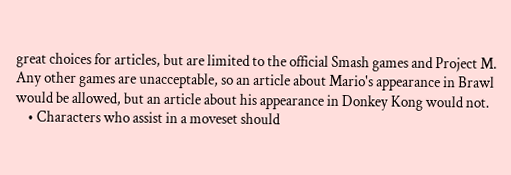great choices for articles, but are limited to the official Smash games and Project M. Any other games are unacceptable, so an article about Mario's appearance in Brawl would be allowed, but an article about his appearance in Donkey Kong would not.
    • Characters who assist in a moveset should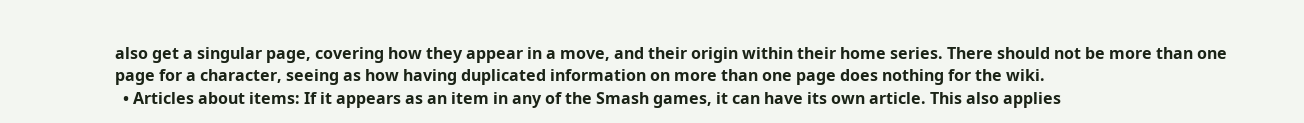also get a singular page, covering how they appear in a move, and their origin within their home series. There should not be more than one page for a character, seeing as how having duplicated information on more than one page does nothing for the wiki.
  • Articles about items: If it appears as an item in any of the Smash games, it can have its own article. This also applies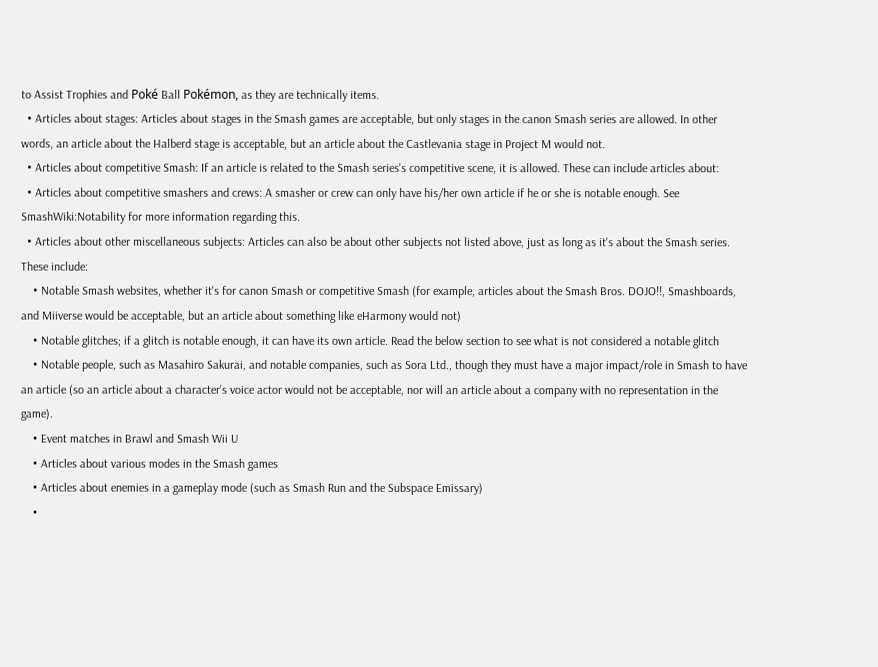to Assist Trophies and Poké Ball Pokémon, as they are technically items.
  • Articles about stages: Articles about stages in the Smash games are acceptable, but only stages in the canon Smash series are allowed. In other words, an article about the Halberd stage is acceptable, but an article about the Castlevania stage in Project M would not.
  • Articles about competitive Smash: If an article is related to the Smash series's competitive scene, it is allowed. These can include articles about:
  • Articles about competitive smashers and crews: A smasher or crew can only have his/her own article if he or she is notable enough. See SmashWiki:Notability for more information regarding this.
  • Articles about other miscellaneous subjects: Articles can also be about other subjects not listed above, just as long as it's about the Smash series. These include:
    • Notable Smash websites, whether it's for canon Smash or competitive Smash (for example, articles about the Smash Bros. DOJO!!, Smashboards, and Miiverse would be acceptable, but an article about something like eHarmony would not)
    • Notable glitches; if a glitch is notable enough, it can have its own article. Read the below section to see what is not considered a notable glitch
    • Notable people, such as Masahiro Sakurai, and notable companies, such as Sora Ltd., though they must have a major impact/role in Smash to have an article (so an article about a character's voice actor would not be acceptable, nor will an article about a company with no representation in the game).
    • Event matches in Brawl and Smash Wii U
    • Articles about various modes in the Smash games
    • Articles about enemies in a gameplay mode (such as Smash Run and the Subspace Emissary)
    •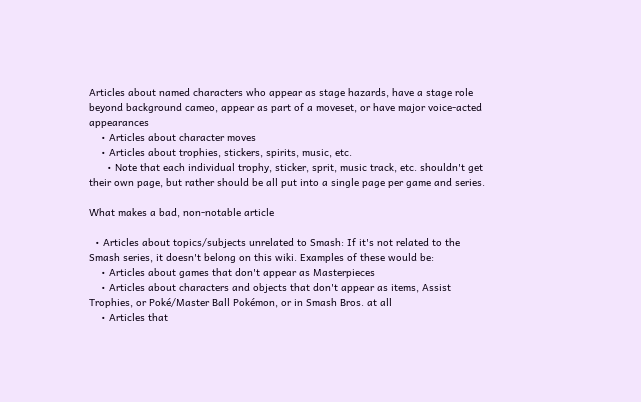Articles about named characters who appear as stage hazards, have a stage role beyond background cameo, appear as part of a moveset, or have major voice-acted appearances
    • Articles about character moves
    • Articles about trophies, stickers, spirits, music, etc.
      • Note that each individual trophy, sticker, sprit, music track, etc. shouldn't get their own page, but rather should be all put into a single page per game and series.

What makes a bad, non-notable article

  • Articles about topics/subjects unrelated to Smash: If it's not related to the Smash series, it doesn't belong on this wiki. Examples of these would be:
    • Articles about games that don't appear as Masterpieces
    • Articles about characters and objects that don't appear as items, Assist Trophies, or Poké/Master Ball Pokémon, or in Smash Bros. at all
    • Articles that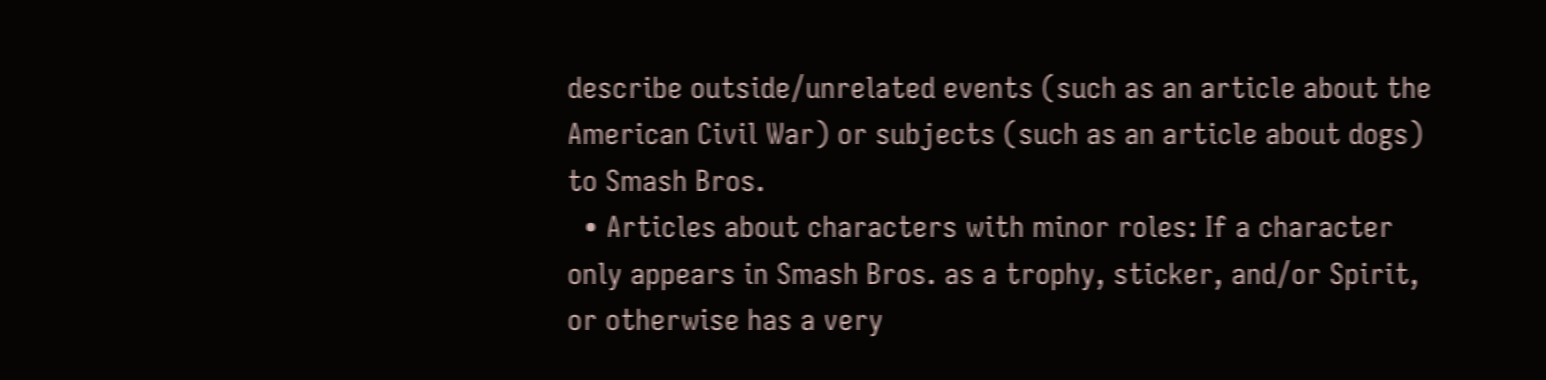describe outside/unrelated events (such as an article about the American Civil War) or subjects (such as an article about dogs) to Smash Bros.
  • Articles about characters with minor roles: If a character only appears in Smash Bros. as a trophy, sticker, and/or Spirit, or otherwise has a very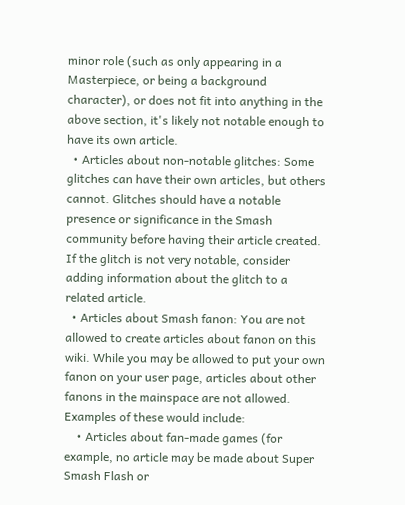minor role (such as only appearing in a Masterpiece, or being a background character), or does not fit into anything in the above section, it's likely not notable enough to have its own article.
  • Articles about non-notable glitches: Some glitches can have their own articles, but others cannot. Glitches should have a notable presence or significance in the Smash community before having their article created. If the glitch is not very notable, consider adding information about the glitch to a related article.
  • Articles about Smash fanon: You are not allowed to create articles about fanon on this wiki. While you may be allowed to put your own fanon on your user page, articles about other fanons in the mainspace are not allowed. Examples of these would include:
    • Articles about fan-made games (for example, no article may be made about Super Smash Flash or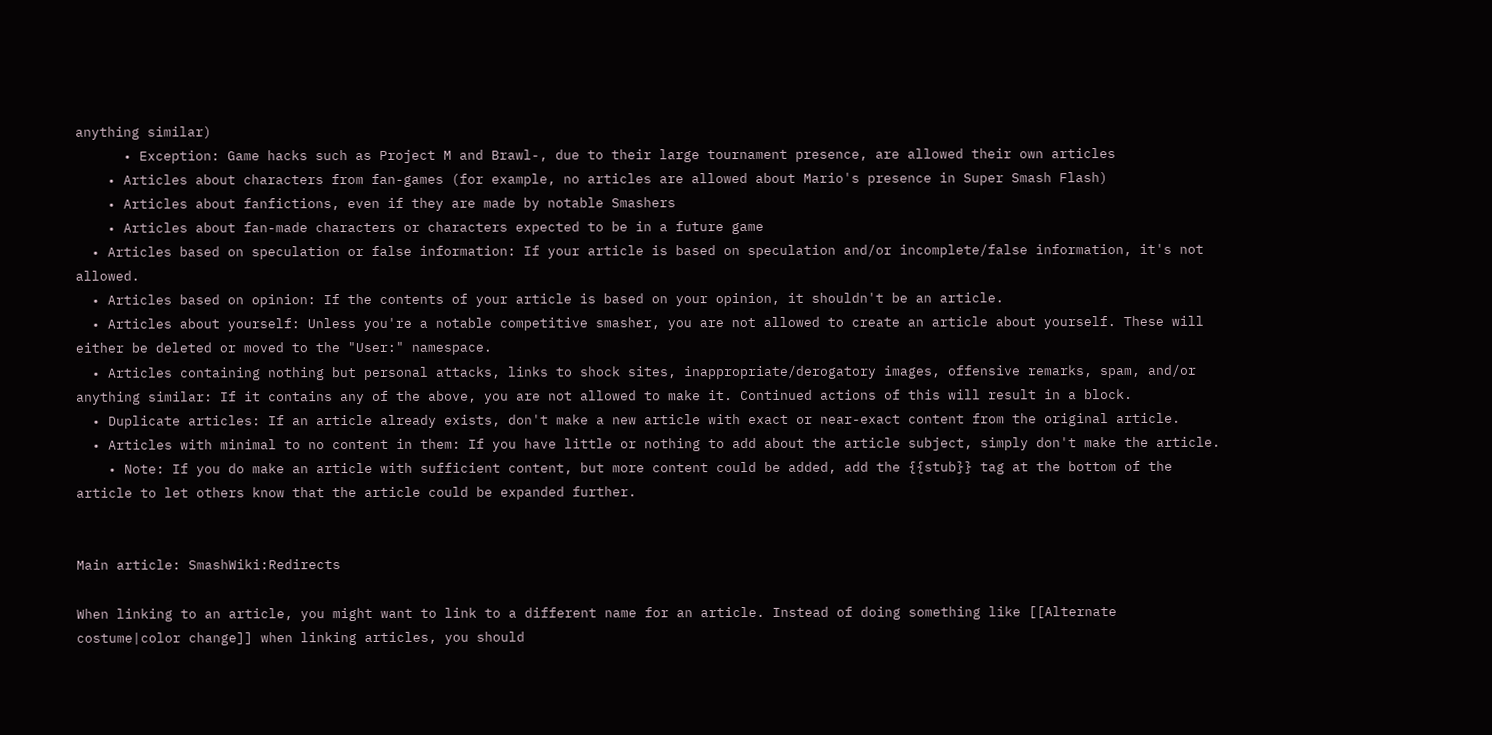anything similar)
      • Exception: Game hacks such as Project M and Brawl-, due to their large tournament presence, are allowed their own articles
    • Articles about characters from fan-games (for example, no articles are allowed about Mario's presence in Super Smash Flash)
    • Articles about fanfictions, even if they are made by notable Smashers
    • Articles about fan-made characters or characters expected to be in a future game
  • Articles based on speculation or false information: If your article is based on speculation and/or incomplete/false information, it's not allowed.
  • Articles based on opinion: If the contents of your article is based on your opinion, it shouldn't be an article.
  • Articles about yourself: Unless you're a notable competitive smasher, you are not allowed to create an article about yourself. These will either be deleted or moved to the "User:" namespace.
  • Articles containing nothing but personal attacks, links to shock sites, inappropriate/derogatory images, offensive remarks, spam, and/or anything similar: If it contains any of the above, you are not allowed to make it. Continued actions of this will result in a block.
  • Duplicate articles: If an article already exists, don't make a new article with exact or near-exact content from the original article.
  • Articles with minimal to no content in them: If you have little or nothing to add about the article subject, simply don't make the article.
    • Note: If you do make an article with sufficient content, but more content could be added, add the {{stub}} tag at the bottom of the article to let others know that the article could be expanded further.


Main article: SmashWiki:Redirects

When linking to an article, you might want to link to a different name for an article. Instead of doing something like [[Alternate costume|color change]] when linking articles, you should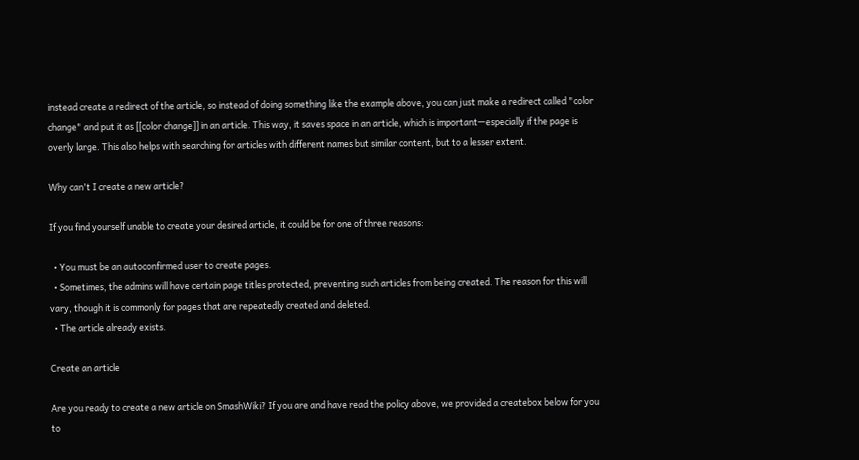instead create a redirect of the article, so instead of doing something like the example above, you can just make a redirect called "color change" and put it as [[color change]] in an article. This way, it saves space in an article, which is important—especially if the page is overly large. This also helps with searching for articles with different names but similar content, but to a lesser extent.

Why can't I create a new article?

If you find yourself unable to create your desired article, it could be for one of three reasons:

  • You must be an autoconfirmed user to create pages.
  • Sometimes, the admins will have certain page titles protected, preventing such articles from being created. The reason for this will vary, though it is commonly for pages that are repeatedly created and deleted.
  • The article already exists.

Create an article

Are you ready to create a new article on SmashWiki? If you are and have read the policy above, we provided a createbox below for you to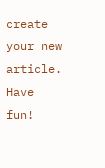create your new article. Have fun!